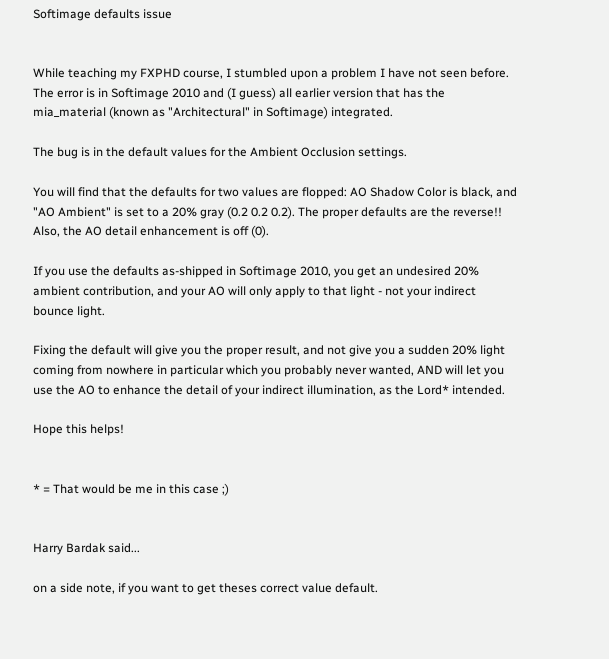Softimage defaults issue


While teaching my FXPHD course, I stumbled upon a problem I have not seen before. The error is in Softimage 2010 and (I guess) all earlier version that has the mia_material (known as "Architectural" in Softimage) integrated.

The bug is in the default values for the Ambient Occlusion settings.

You will find that the defaults for two values are flopped: AO Shadow Color is black, and "AO Ambient" is set to a 20% gray (0.2 0.2 0.2). The proper defaults are the reverse!! Also, the AO detail enhancement is off (0).

If you use the defaults as-shipped in Softimage 2010, you get an undesired 20% ambient contribution, and your AO will only apply to that light - not your indirect bounce light.

Fixing the default will give you the proper result, and not give you a sudden 20% light coming from nowhere in particular which you probably never wanted, AND will let you use the AO to enhance the detail of your indirect illumination, as the Lord* intended.

Hope this helps!


* = That would be me in this case ;)


Harry Bardak said...

on a side note, if you want to get theses correct value default.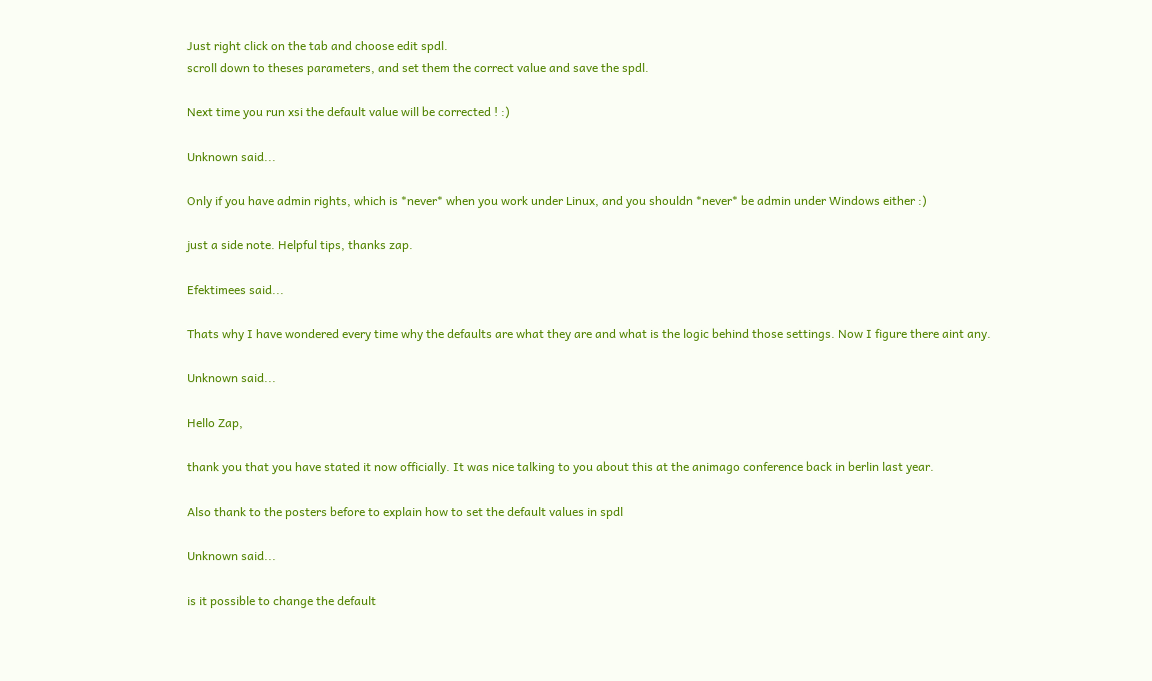Just right click on the tab and choose edit spdl.
scroll down to theses parameters, and set them the correct value and save the spdl.

Next time you run xsi the default value will be corrected ! :)

Unknown said...

Only if you have admin rights, which is *never* when you work under Linux, and you shouldn *never* be admin under Windows either :)

just a side note. Helpful tips, thanks zap.

Efektimees said...

Thats why I have wondered every time why the defaults are what they are and what is the logic behind those settings. Now I figure there aint any.

Unknown said...

Hello Zap,

thank you that you have stated it now officially. It was nice talking to you about this at the animago conference back in berlin last year.

Also thank to the posters before to explain how to set the default values in spdl

Unknown said...

is it possible to change the default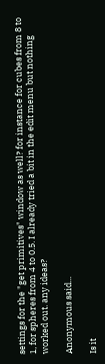settings for the "get primitives" window as well? for instance for cubes from 8 to 1, for spheres from 4 to 0.5. I already tried a bit in the edit menu but nothing worked out. any ideas?

Anonymous said...

Is it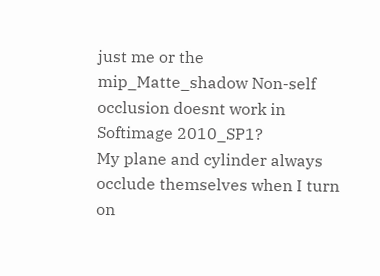just me or the mip_Matte_shadow Non-self occlusion doesnt work in Softimage 2010_SP1?
My plane and cylinder always occlude themselves when I turn on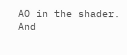AO in the shader.
And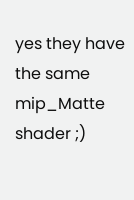yes they have the same mip_Matte shader ;)